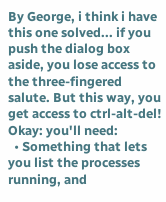By George, i think i have this one solved... if you push the dialog box aside, you lose access to the three-fingered salute. But this way, you get access to ctrl-alt-del!
Okay: you'll need:
  • Something that lets you list the processes running, and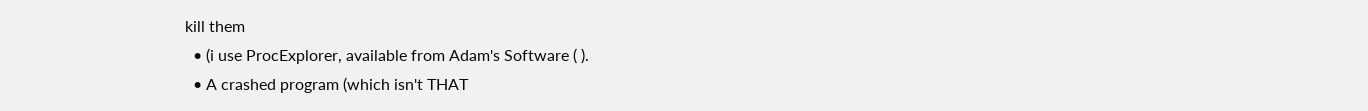kill them
  • (i use ProcExplorer, available from Adam's Software ( ).
  • A crashed program (which isn't THAT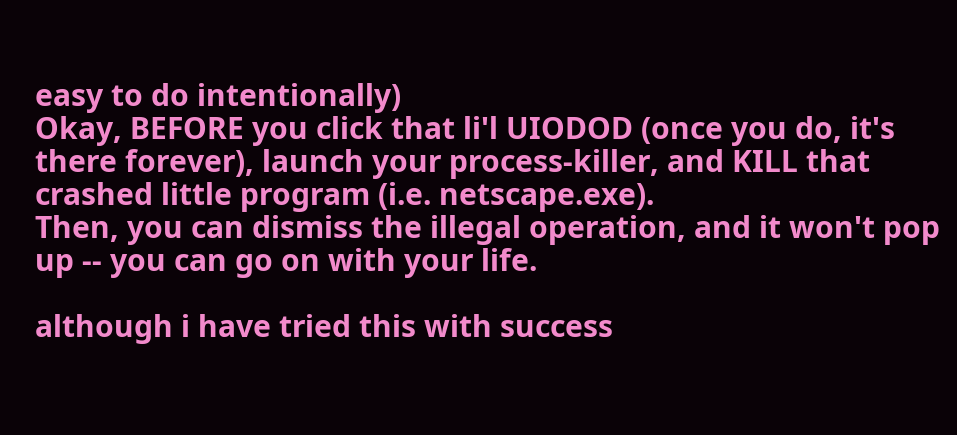easy to do intentionally)
Okay, BEFORE you click that li'l UIODOD (once you do, it's there forever), launch your process-killer, and KILL that crashed little program (i.e. netscape.exe).
Then, you can dismiss the illegal operation, and it won't pop up -- you can go on with your life.

although i have tried this with success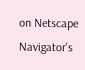on Netscape Navigator's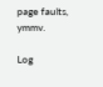page faults, ymmv.

Log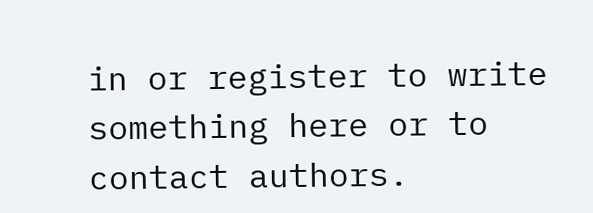in or register to write something here or to contact authors.